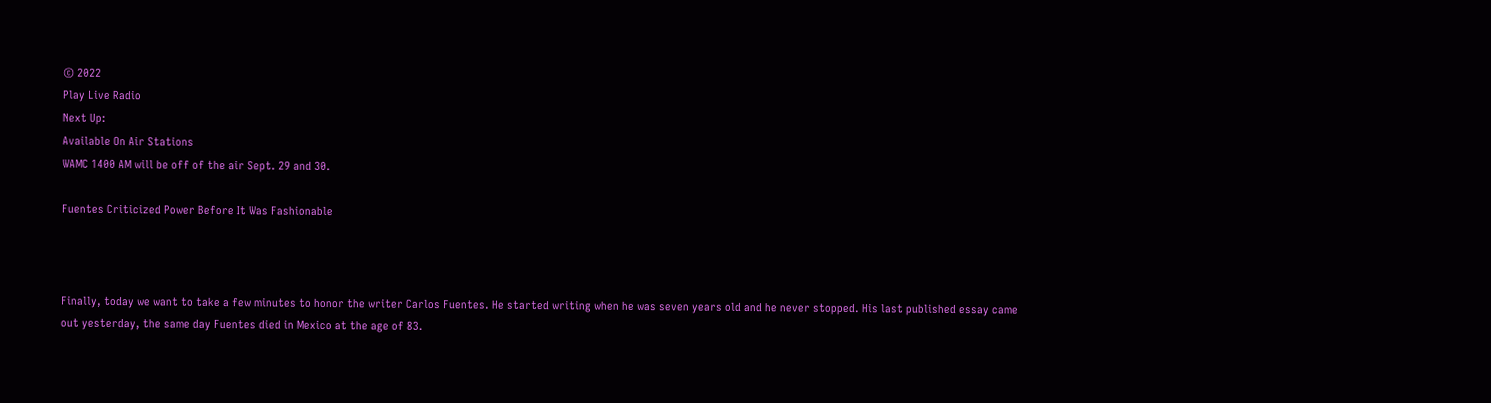© 2022
Play Live Radio
Next Up:
Available On Air Stations
WAMC 1400 AM will be off of the air Sept. 29 and 30.

Fuentes Criticized Power Before It Was Fashionable



Finally, today we want to take a few minutes to honor the writer Carlos Fuentes. He started writing when he was seven years old and he never stopped. His last published essay came out yesterday, the same day Fuentes died in Mexico at the age of 83.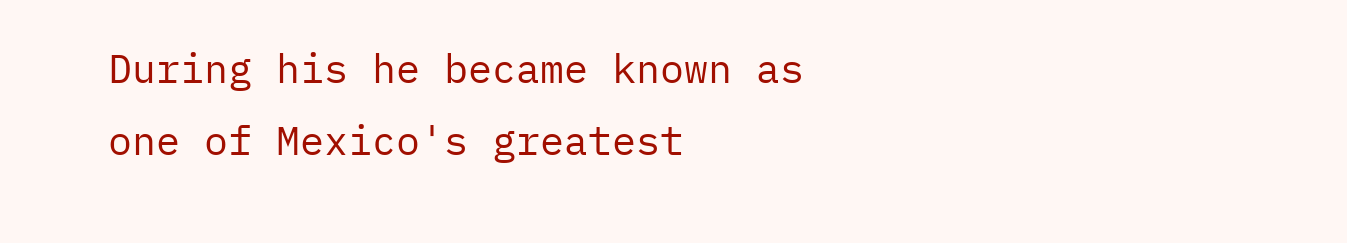During his he became known as one of Mexico's greatest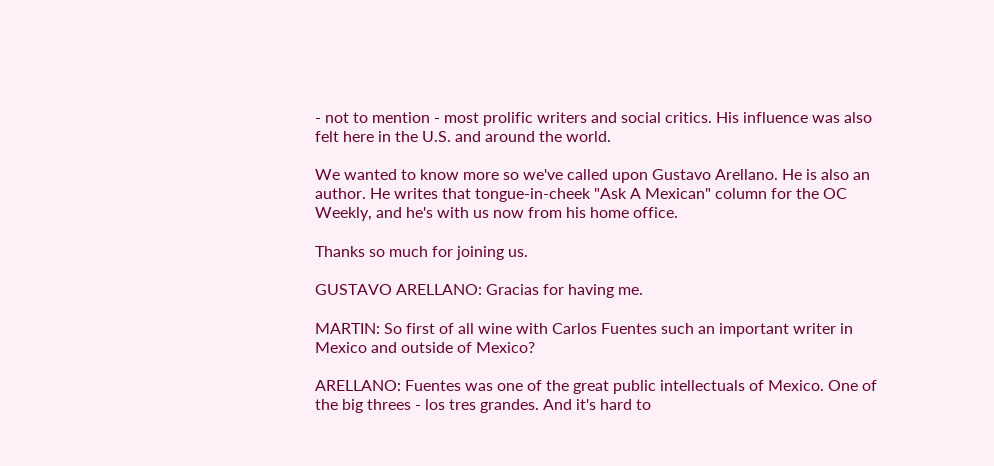- not to mention - most prolific writers and social critics. His influence was also felt here in the U.S. and around the world.

We wanted to know more so we've called upon Gustavo Arellano. He is also an author. He writes that tongue-in-cheek "Ask A Mexican" column for the OC Weekly, and he's with us now from his home office.

Thanks so much for joining us.

GUSTAVO ARELLANO: Gracias for having me.

MARTIN: So first of all wine with Carlos Fuentes such an important writer in Mexico and outside of Mexico?

ARELLANO: Fuentes was one of the great public intellectuals of Mexico. One of the big threes - los tres grandes. And it's hard to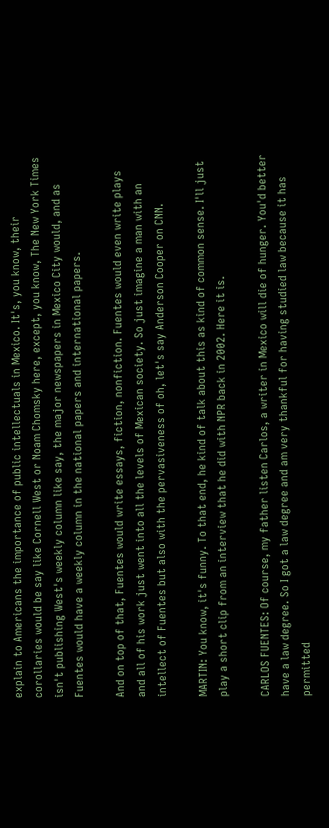explain to Americans the importance of public intellectuals in Mexico. It's, you know, their corollaries would be say like Cornell West or Noam Chomsky here, except, you know, The New York Times isn't publishing West's weekly column like say, the major newspapers in Mexico City would, and as Fuentes would have a weekly column in the national papers and international papers.

And on top of that, Fuentes would write essays, fiction, nonfiction. Fuentes would even write plays and all of his work just went into all the levels of Mexican society. So just imagine a man with an intellect of Fuentes but also with the pervasiveness of oh, let's say Anderson Cooper on CNN.

MARTIN: You know, it's funny. To that end, he kind of talk about this as kind of common sense. I'll just play a short clip from an interview that he did with NPR back in 2002. Here it is.

CARLOS FUENTES: Of course, my father listen Carlos, a writer in Mexico will die of hunger. You'd better have a law degree. So I got a law degree and am very thankful for having studied law because it has permitted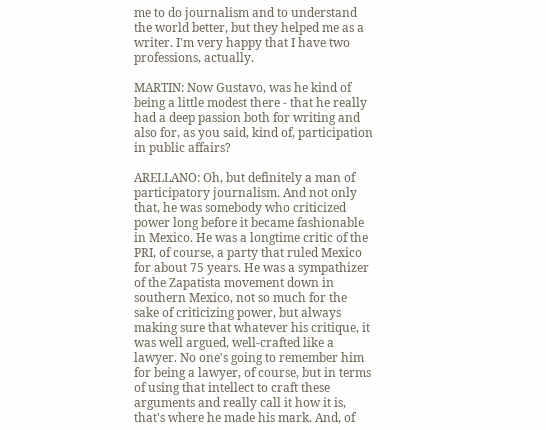me to do journalism and to understand the world better, but they helped me as a writer. I'm very happy that I have two professions, actually.

MARTIN: Now Gustavo, was he kind of being a little modest there - that he really had a deep passion both for writing and also for, as you said, kind of, participation in public affairs?

ARELLANO: Oh, but definitely a man of participatory journalism. And not only that, he was somebody who criticized power long before it became fashionable in Mexico. He was a longtime critic of the PRI, of course, a party that ruled Mexico for about 75 years. He was a sympathizer of the Zapatista movement down in southern Mexico, not so much for the sake of criticizing power, but always making sure that whatever his critique, it was well argued, well-crafted like a lawyer. No one's going to remember him for being a lawyer, of course, but in terms of using that intellect to craft these arguments and really call it how it is, that's where he made his mark. And, of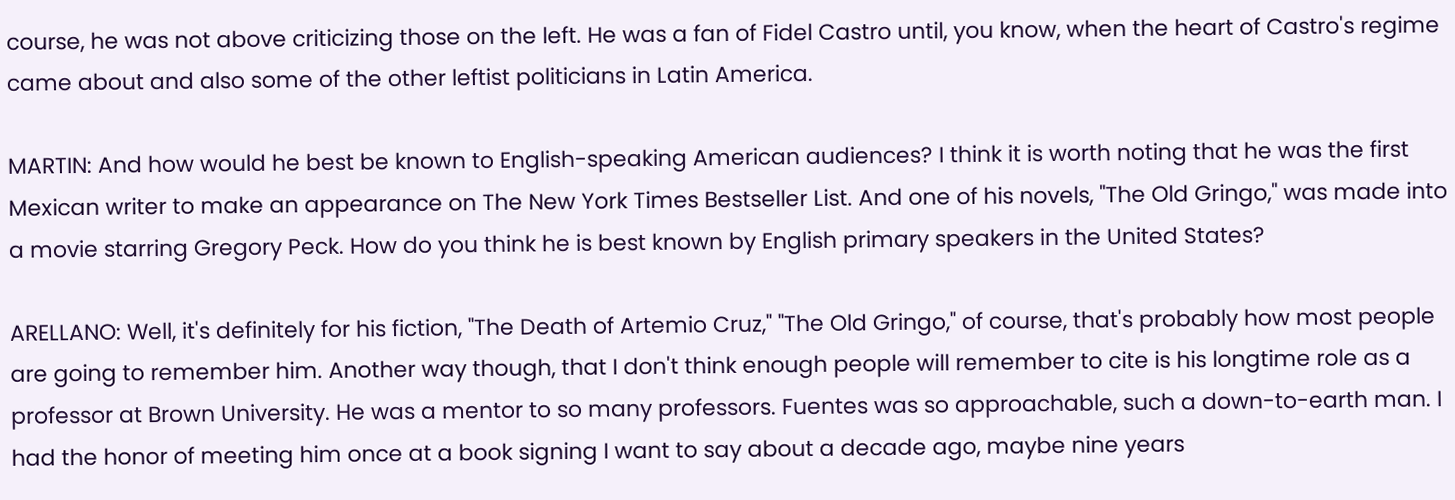course, he was not above criticizing those on the left. He was a fan of Fidel Castro until, you know, when the heart of Castro's regime came about and also some of the other leftist politicians in Latin America.

MARTIN: And how would he best be known to English-speaking American audiences? I think it is worth noting that he was the first Mexican writer to make an appearance on The New York Times Bestseller List. And one of his novels, "The Old Gringo," was made into a movie starring Gregory Peck. How do you think he is best known by English primary speakers in the United States?

ARELLANO: Well, it's definitely for his fiction, "The Death of Artemio Cruz," "The Old Gringo," of course, that's probably how most people are going to remember him. Another way though, that I don't think enough people will remember to cite is his longtime role as a professor at Brown University. He was a mentor to so many professors. Fuentes was so approachable, such a down-to-earth man. I had the honor of meeting him once at a book signing I want to say about a decade ago, maybe nine years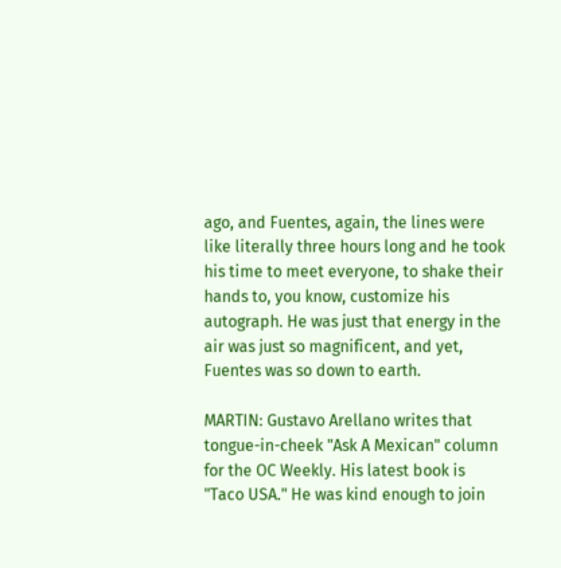ago, and Fuentes, again, the lines were like literally three hours long and he took his time to meet everyone, to shake their hands to, you know, customize his autograph. He was just that energy in the air was just so magnificent, and yet, Fuentes was so down to earth.

MARTIN: Gustavo Arellano writes that tongue-in-cheek "Ask A Mexican" column for the OC Weekly. His latest book is "Taco USA." He was kind enough to join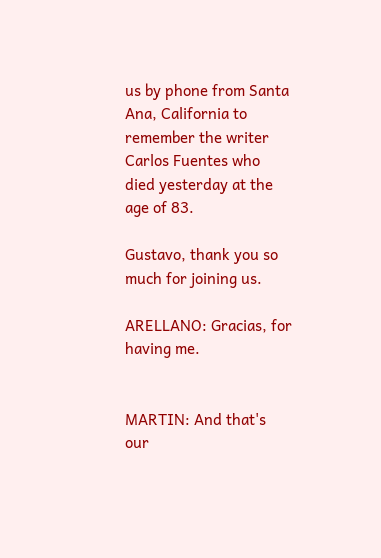us by phone from Santa Ana, California to remember the writer Carlos Fuentes who died yesterday at the age of 83.

Gustavo, thank you so much for joining us.

ARELLANO: Gracias, for having me.


MARTIN: And that's our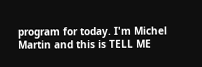program for today. I'm Michel Martin and this is TELL ME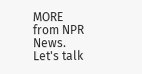MORE from NPR News. Let's talk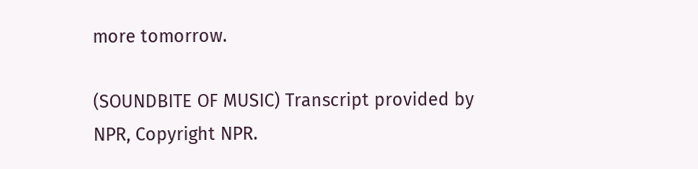more tomorrow.

(SOUNDBITE OF MUSIC) Transcript provided by NPR, Copyright NPR.